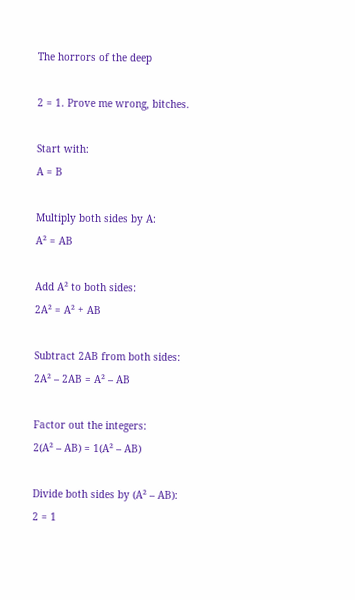The horrors of the deep

2 = 1. Prove me wrong, bitches.

Start with:
A = B

Multiply both sides by A:
A² = AB

Add A² to both sides:
2A² = A² + AB

Subtract 2AB from both sides:
2A² – 2AB = A² – AB

Factor out the integers:
2(A² – AB) = 1(A² – AB)

Divide both sides by (A² – AB):
2 = 1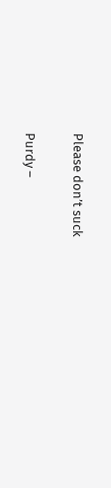Please don’t suck

Purdy –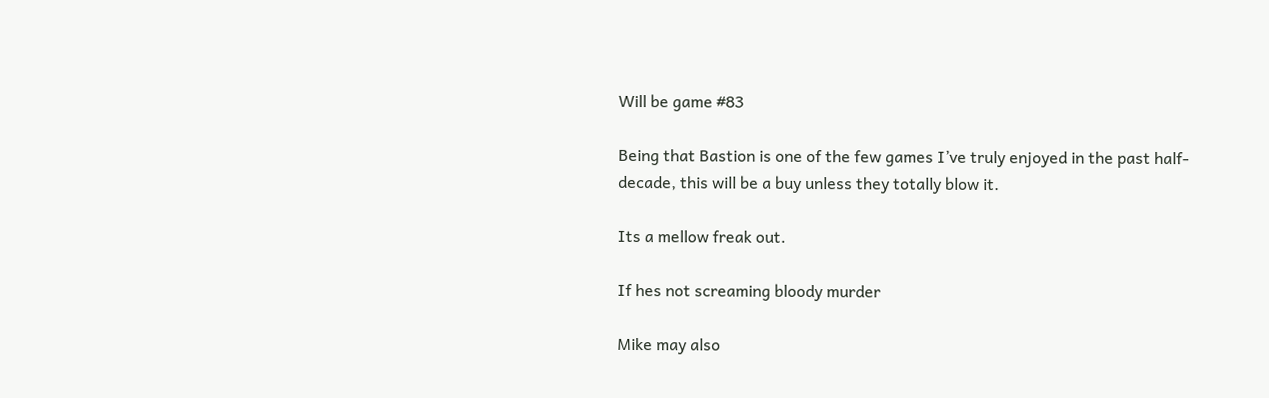Will be game #83

Being that Bastion is one of the few games I’ve truly enjoyed in the past half-decade, this will be a buy unless they totally blow it.

Its a mellow freak out.

If hes not screaming bloody murder

Mike may also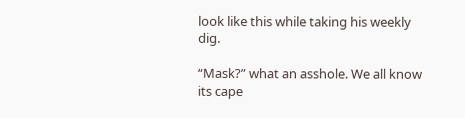look like this while taking his weekly dig.

“Mask?” what an asshole. We all know its cape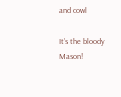and cowl

It’s the bloody Mason!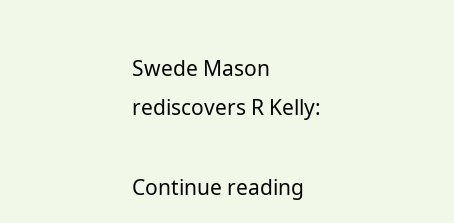Swede Mason rediscovers R Kelly:

Continue reading